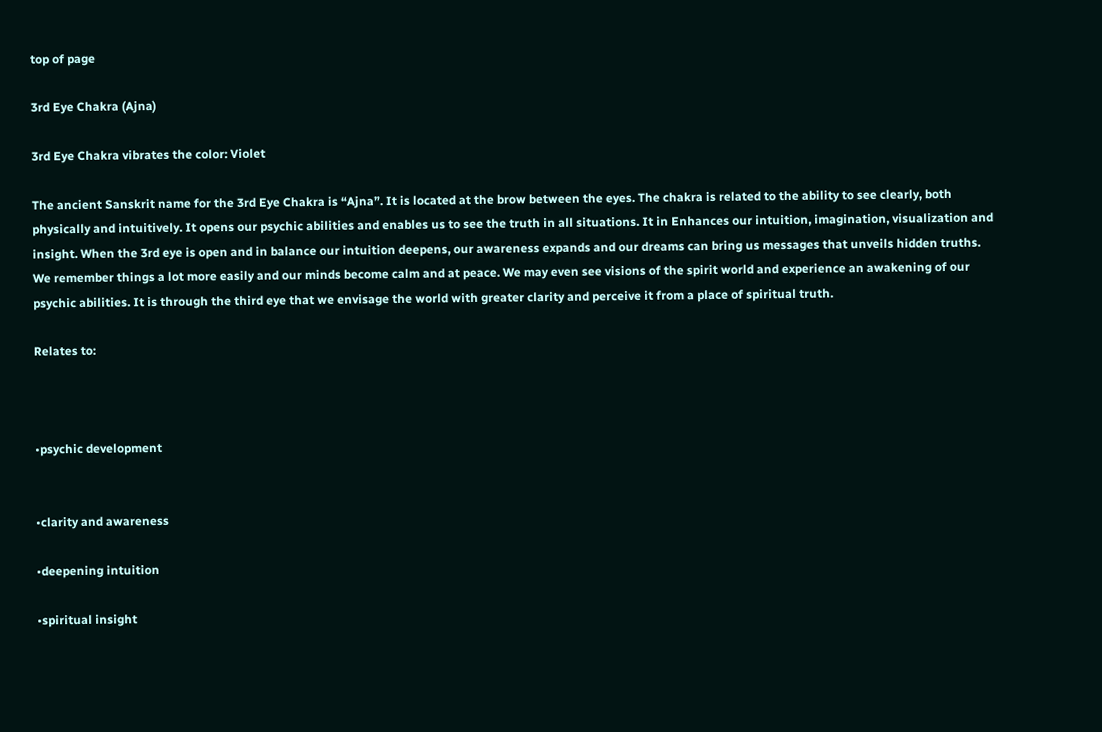top of page

3rd Eye Chakra (Ajna)

3rd Eye Chakra vibrates the color: Violet

The ancient Sanskrit name for the 3rd Eye Chakra is “Ajna”. It is located at the brow between the eyes. The chakra is related to the ability to see clearly, both physically and intuitively. It opens our psychic abilities and enables us to see the truth in all situations. It in Enhances our intuition, imagination, visualization and insight. When the 3rd eye is open and in balance our intuition deepens, our awareness expands and our dreams can bring us messages that unveils hidden truths. We remember things a lot more easily and our minds become calm and at peace. We may even see visions of the spirit world and experience an awakening of our psychic abilities. It is through the third eye that we envisage the world with greater clarity and perceive it from a place of spiritual truth.

Relates to:



•psychic development


•clarity and awareness

•deepening intuition

•spiritual insight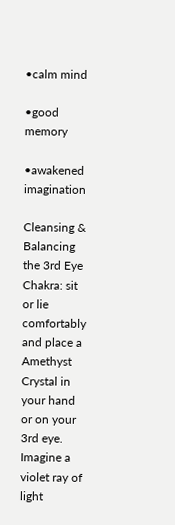•calm mind

•good memory

•awakened imagination

Cleansing & Balancing the 3rd Eye Chakra: sit or lie comfortably and place a Amethyst Crystal in your hand or on your 3rd eye. Imagine a violet ray of light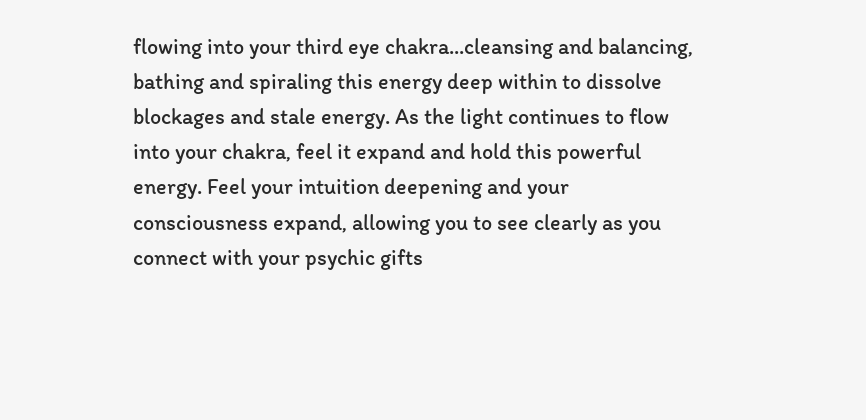flowing into your third eye chakra...cleansing and balancing, bathing and spiraling this energy deep within to dissolve blockages and stale energy. As the light continues to flow into your chakra, feel it expand and hold this powerful energy. Feel your intuition deepening and your consciousness expand, allowing you to see clearly as you connect with your psychic gifts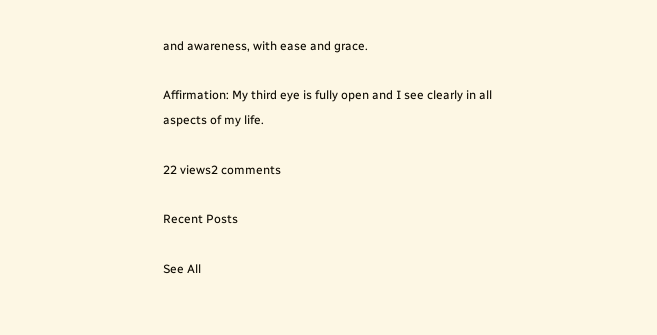and awareness, with ease and grace.

Affirmation: My third eye is fully open and I see clearly in all aspects of my life.

22 views2 comments

Recent Posts

See All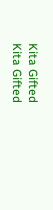Kita Gifted
Kita Gifted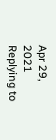Apr 29, 2021
Replying to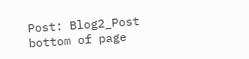Post: Blog2_Post
bottom of page